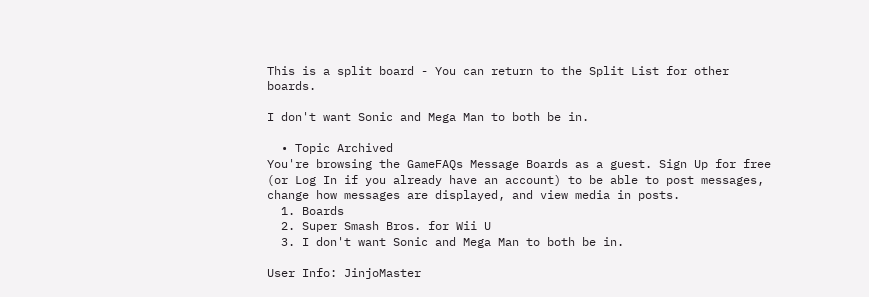This is a split board - You can return to the Split List for other boards.

I don't want Sonic and Mega Man to both be in.

  • Topic Archived
You're browsing the GameFAQs Message Boards as a guest. Sign Up for free (or Log In if you already have an account) to be able to post messages, change how messages are displayed, and view media in posts.
  1. Boards
  2. Super Smash Bros. for Wii U
  3. I don't want Sonic and Mega Man to both be in.

User Info: JinjoMaster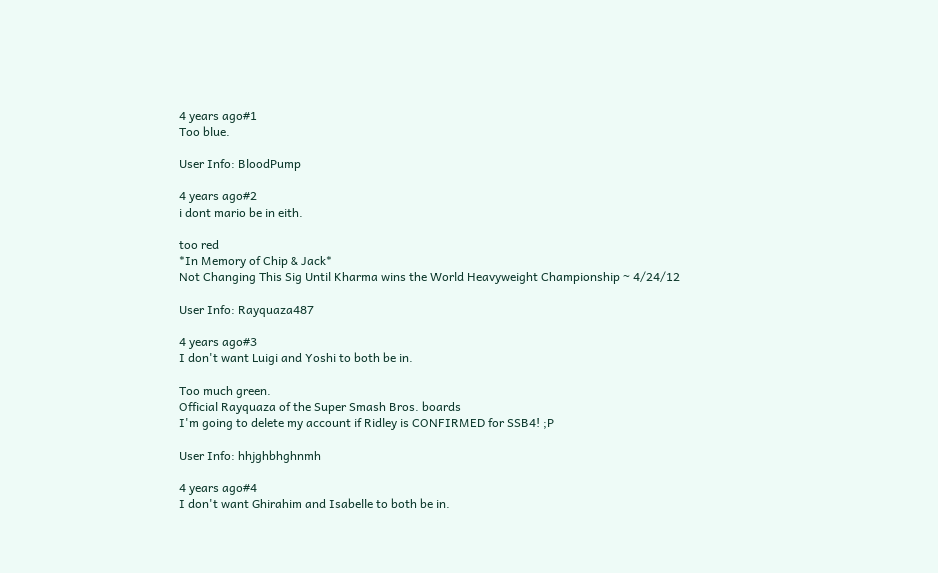4 years ago#1
Too blue.

User Info: BloodPump

4 years ago#2
i dont mario be in eith.

too red
*In Memory of Chip & Jack*
Not Changing This Sig Until Kharma wins the World Heavyweight Championship ~ 4/24/12

User Info: Rayquaza487

4 years ago#3
I don't want Luigi and Yoshi to both be in.

Too much green.
Official Rayquaza of the Super Smash Bros. boards
I'm going to delete my account if Ridley is CONFIRMED for SSB4! ;P

User Info: hhjghbhghnmh

4 years ago#4
I don't want Ghirahim and Isabelle to both be in.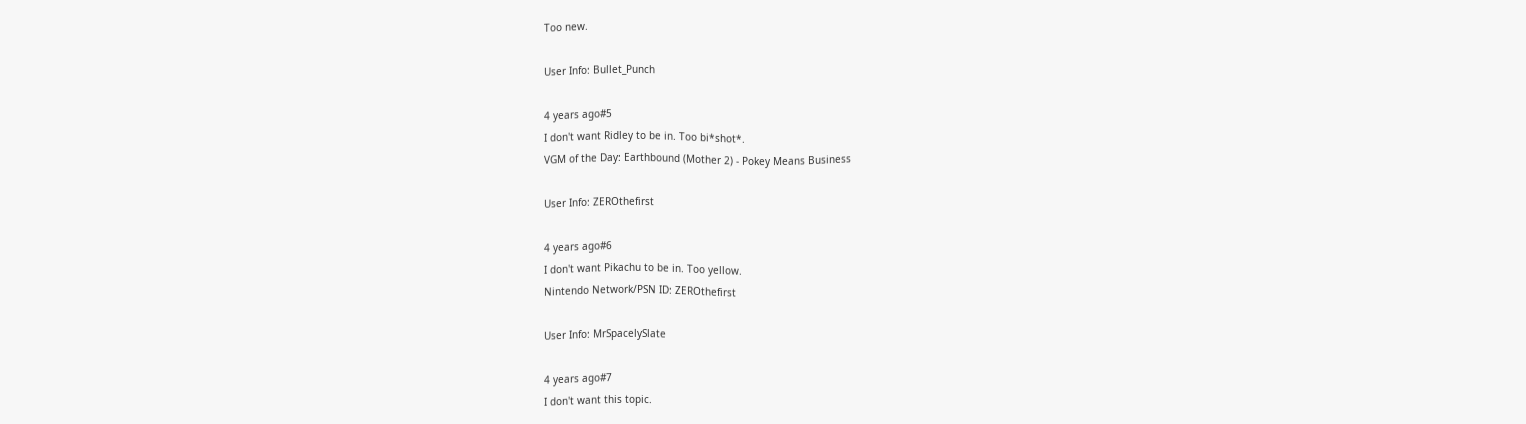Too new.

User Info: Bullet_Punch

4 years ago#5
I don't want Ridley to be in. Too bi*shot*.
VGM of the Day: Earthbound (Mother 2) - Pokey Means Business

User Info: ZEROthefirst

4 years ago#6
I don't want Pikachu to be in. Too yellow.
Nintendo Network/PSN ID: ZEROthefirst

User Info: MrSpacelySlate

4 years ago#7
I don't want this topic.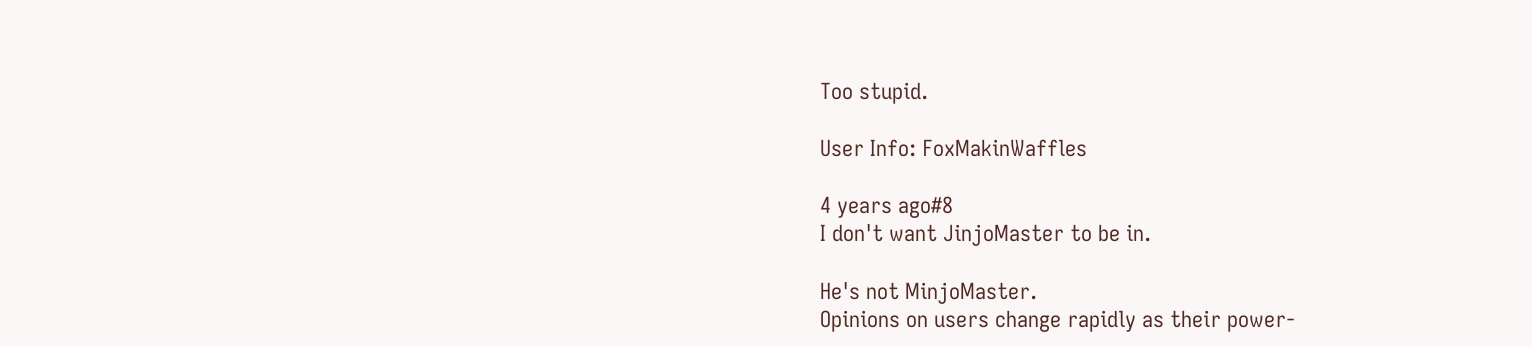Too stupid.

User Info: FoxMakinWaffles

4 years ago#8
I don't want JinjoMaster to be in.

He's not MinjoMaster.
Opinions on users change rapidly as their power-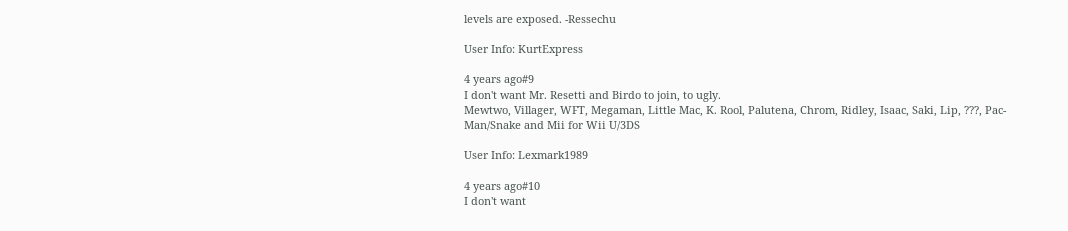levels are exposed. -Ressechu

User Info: KurtExpress

4 years ago#9
I don't want Mr. Resetti and Birdo to join, to ugly.
Mewtwo, Villager, WFT, Megaman, Little Mac, K. Rool, Palutena, Chrom, Ridley, Isaac, Saki, Lip, ???, Pac-Man/Snake and Mii for Wii U/3DS

User Info: Lexmark1989

4 years ago#10
I don't want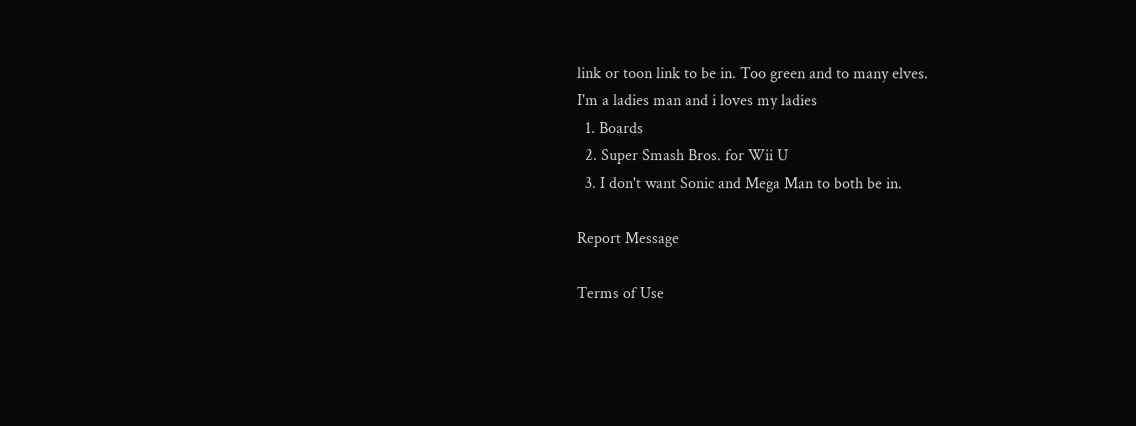link or toon link to be in. Too green and to many elves.
I'm a ladies man and i loves my ladies
  1. Boards
  2. Super Smash Bros. for Wii U
  3. I don't want Sonic and Mega Man to both be in.

Report Message

Terms of Use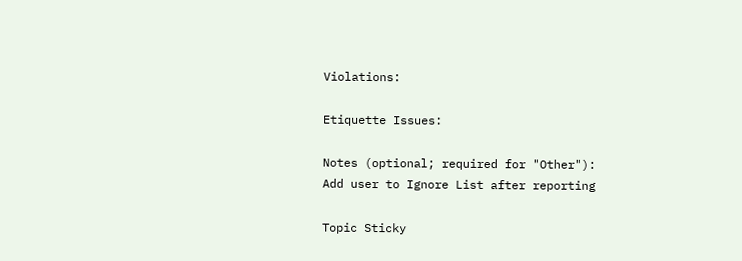Violations:

Etiquette Issues:

Notes (optional; required for "Other"):
Add user to Ignore List after reporting

Topic Sticky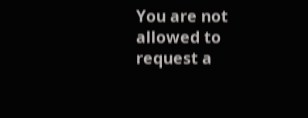You are not allowed to request a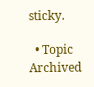sticky.

  • Topic Archived